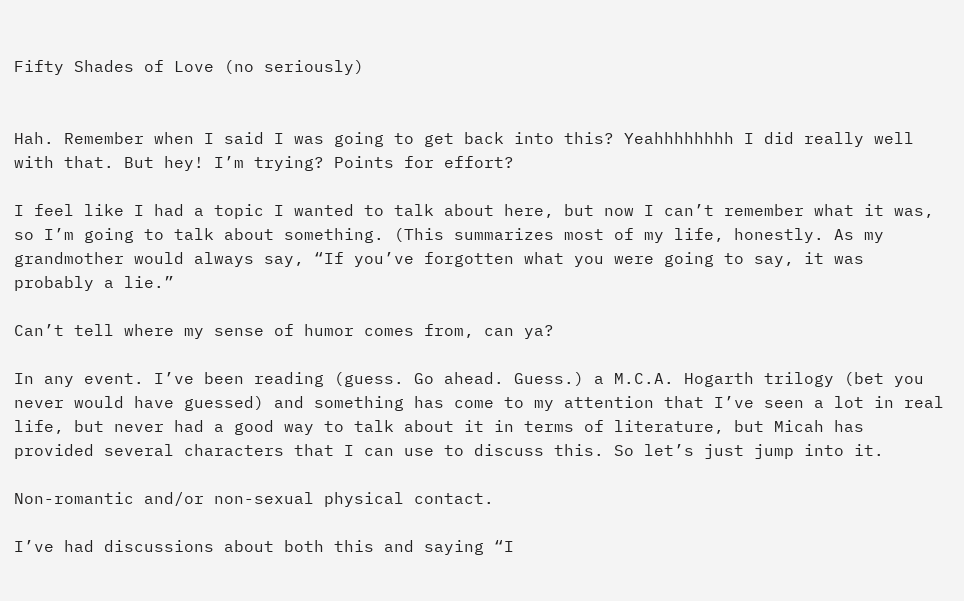Fifty Shades of Love (no seriously)


Hah. Remember when I said I was going to get back into this? Yeahhhhhhhh I did really well with that. But hey! I’m trying? Points for effort?

I feel like I had a topic I wanted to talk about here, but now I can’t remember what it was, so I’m going to talk about something. (This summarizes most of my life, honestly. As my grandmother would always say, “If you’ve forgotten what you were going to say, it was probably a lie.”

Can’t tell where my sense of humor comes from, can ya?

In any event. I’ve been reading (guess. Go ahead. Guess.) a M.C.A. Hogarth trilogy (bet you never would have guessed) and something has come to my attention that I’ve seen a lot in real life, but never had a good way to talk about it in terms of literature, but Micah has provided several characters that I can use to discuss this. So let’s just jump into it.

Non-romantic and/or non-sexual physical contact.

I’ve had discussions about both this and saying “I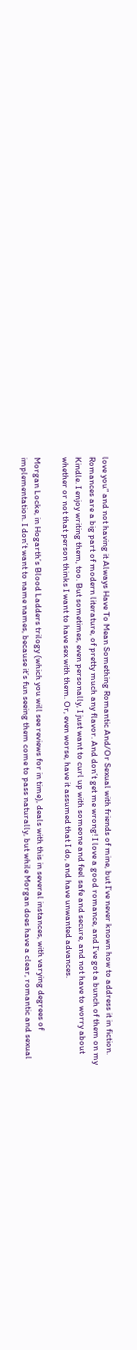love you” and not having it Always Have To Mean Something Romantic And/Or Sexual with friends of mine, but I’ve never known how to address it in fiction. Romances are a big part of modern literature, of pretty much any flavor. And don’t get me wrong! I love a good romance, and I’ve got a bunch of them on my Kindle. I enjoy writing them, too. But sometimes, even personally, I just want to curl up with someone and feel safe and secure, and not have to worry about whether or not that person thinks I want to have sex with them. Or, even worse, have it assumed that I do, and have unwanted advances.

Morgan Locke, in Hogarth’s Blood Ladders trilogy (which you will see reviews for in time), deals with this in several instances, with varying degrees of implementation. I don’t want to name names, because it’s fun seeing them come to pass naturally, but while Morgan does have a clear, romantic and sexual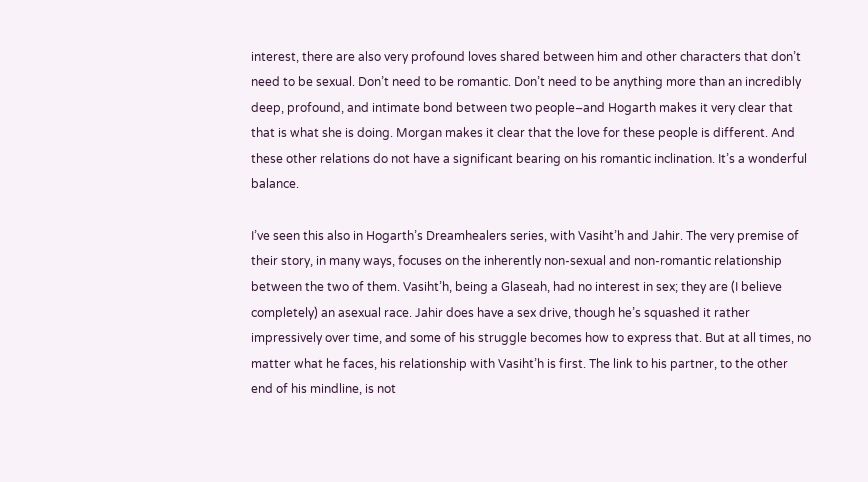interest, there are also very profound loves shared between him and other characters that don’t need to be sexual. Don’t need to be romantic. Don’t need to be anything more than an incredibly deep, profound, and intimate bond between two people–and Hogarth makes it very clear that that is what she is doing. Morgan makes it clear that the love for these people is different. And these other relations do not have a significant bearing on his romantic inclination. It’s a wonderful balance.

I’ve seen this also in Hogarth’s Dreamhealers series, with Vasiht’h and Jahir. The very premise of their story, in many ways, focuses on the inherently non-sexual and non-romantic relationship between the two of them. Vasiht’h, being a Glaseah, had no interest in sex; they are (I believe completely) an asexual race. Jahir does have a sex drive, though he’s squashed it rather impressively over time, and some of his struggle becomes how to express that. But at all times, no matter what he faces, his relationship with Vasiht’h is first. The link to his partner, to the other end of his mindline, is not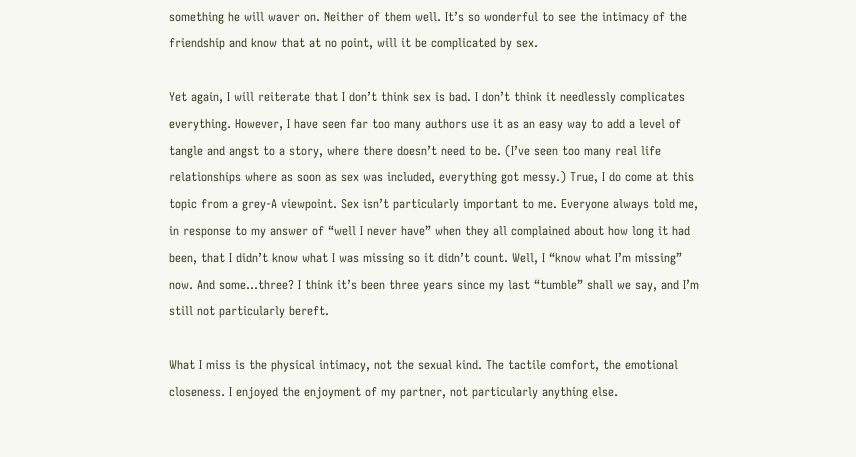something he will waver on. Neither of them well. It’s so wonderful to see the intimacy of the friendship and know that at no point, will it be complicated by sex.

Yet again, I will reiterate that I don’t think sex is bad. I don’t think it needlessly complicates everything. However, I have seen far too many authors use it as an easy way to add a level of tangle and angst to a story, where there doesn’t need to be. (I’ve seen too many real life relationships where as soon as sex was included, everything got messy.) True, I do come at this topic from a grey-A viewpoint. Sex isn’t particularly important to me. Everyone always told me, in response to my answer of “well I never have” when they all complained about how long it had been, that I didn’t know what I was missing so it didn’t count. Well, I “know what I’m missing” now. And some…three? I think it’s been three years since my last “tumble” shall we say, and I’m still not particularly bereft.

What I miss is the physical intimacy, not the sexual kind. The tactile comfort, the emotional closeness. I enjoyed the enjoyment of my partner, not particularly anything else.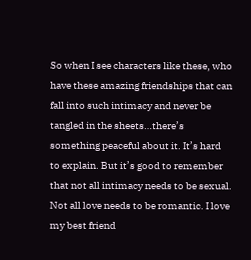So when I see characters like these, who have these amazing friendships that can fall into such intimacy and never be tangled in the sheets…there’s something peaceful about it. It’s hard to explain. But it’s good to remember that not all intimacy needs to be sexual. Not all love needs to be romantic. I love my best friend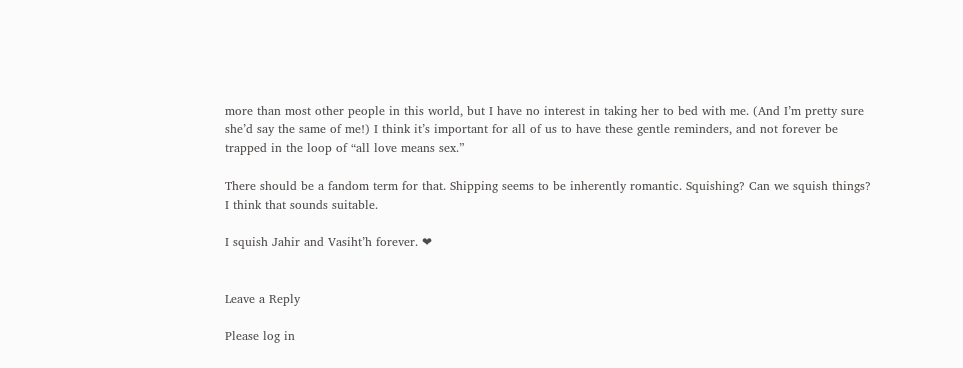more than most other people in this world, but I have no interest in taking her to bed with me. (And I’m pretty sure she’d say the same of me!) I think it’s important for all of us to have these gentle reminders, and not forever be trapped in the loop of “all love means sex.”

There should be a fandom term for that. Shipping seems to be inherently romantic. Squishing? Can we squish things? I think that sounds suitable.

I squish Jahir and Vasiht’h forever. ❤


Leave a Reply

Please log in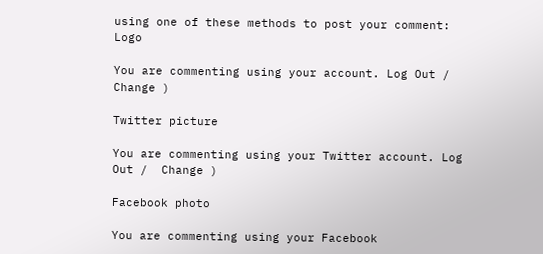using one of these methods to post your comment: Logo

You are commenting using your account. Log Out /  Change )

Twitter picture

You are commenting using your Twitter account. Log Out /  Change )

Facebook photo

You are commenting using your Facebook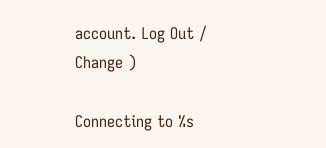account. Log Out /  Change )

Connecting to %s